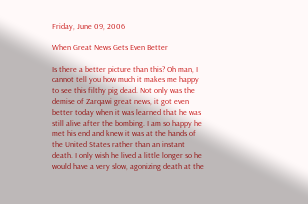Friday, June 09, 2006

When Great News Gets Even Better

Is there a better picture than this? Oh man, I cannot tell you how much it makes me happy to see this filthy pig dead. Not only was the demise of Zarqawi great news, it got even better today when it was learned that he was still alive after the bombing. I am so happy he met his end and knew it was at the hands of the United States rather than an instant death. I only wish he lived a little longer so he would have a very slow, agonizing death at the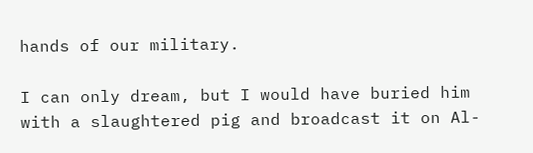hands of our military.

I can only dream, but I would have buried him with a slaughtered pig and broadcast it on Al-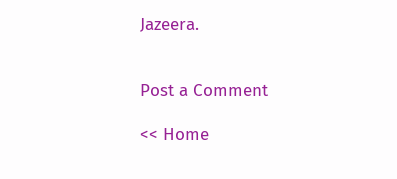Jazeera.


Post a Comment

<< Home